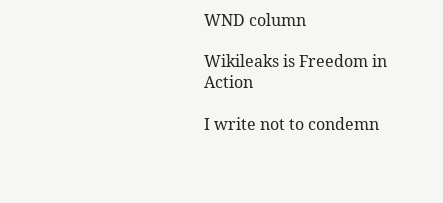WND column

Wikileaks is Freedom in Action

I write not to condemn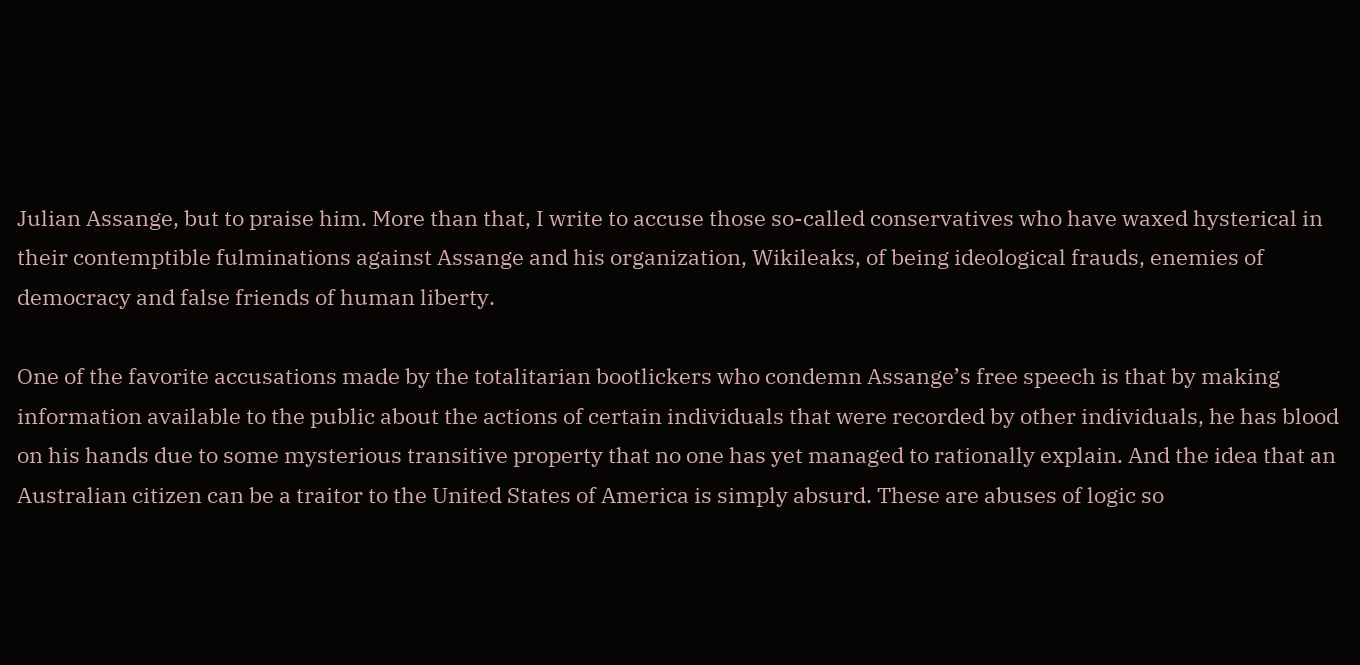Julian Assange, but to praise him. More than that, I write to accuse those so-called conservatives who have waxed hysterical in their contemptible fulminations against Assange and his organization, Wikileaks, of being ideological frauds, enemies of democracy and false friends of human liberty.

One of the favorite accusations made by the totalitarian bootlickers who condemn Assange’s free speech is that by making information available to the public about the actions of certain individuals that were recorded by other individuals, he has blood on his hands due to some mysterious transitive property that no one has yet managed to rationally explain. And the idea that an Australian citizen can be a traitor to the United States of America is simply absurd. These are abuses of logic so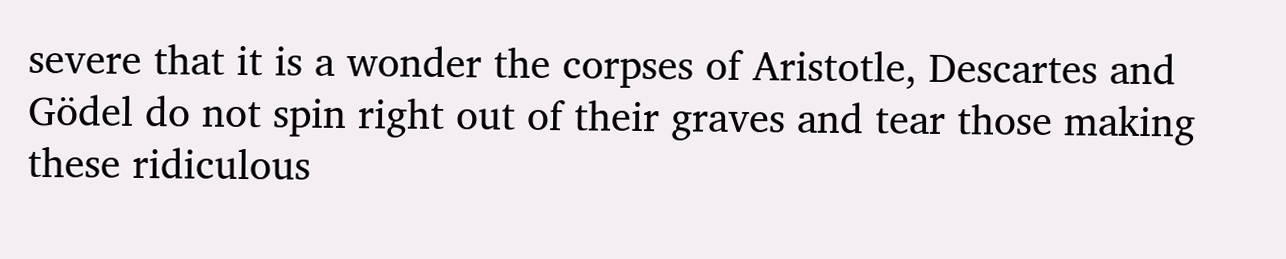severe that it is a wonder the corpses of Aristotle, Descartes and Gödel do not spin right out of their graves and tear those making these ridiculous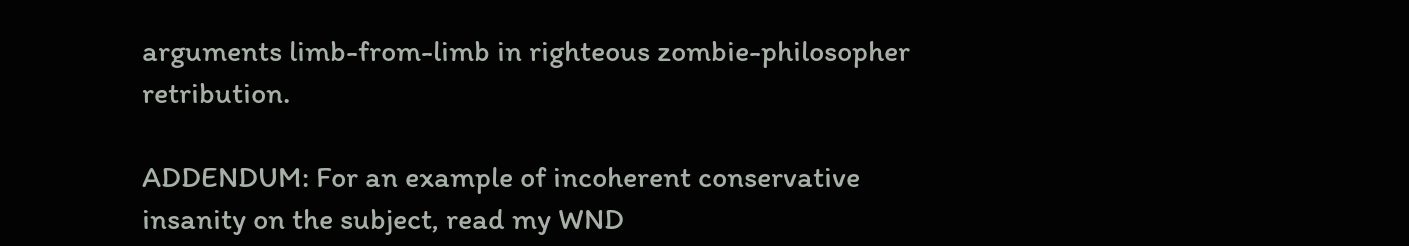arguments limb-from-limb in righteous zombie-philosopher retribution.

ADDENDUM: For an example of incoherent conservative insanity on the subject, read my WND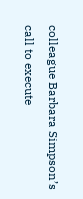colleague Barbara Simpson’s call to execute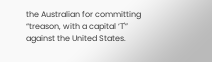the Australian for committing “treason, with a capital ‘T'” against the United States.